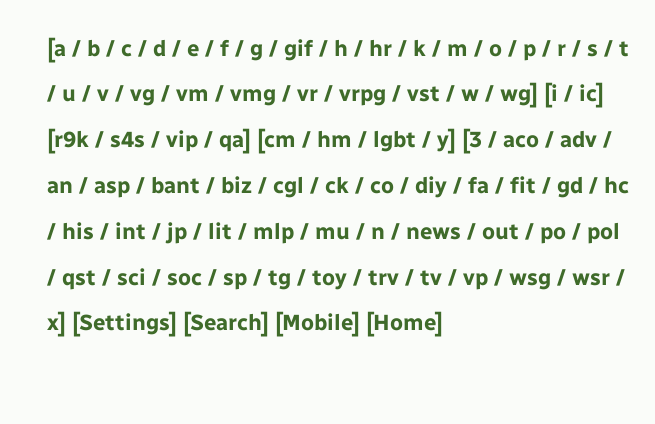[a / b / c / d / e / f / g / gif / h / hr / k / m / o / p / r / s / t / u / v / vg / vm / vmg / vr / vrpg / vst / w / wg] [i / ic] [r9k / s4s / vip / qa] [cm / hm / lgbt / y] [3 / aco / adv / an / asp / bant / biz / cgl / ck / co / diy / fa / fit / gd / hc / his / int / jp / lit / mlp / mu / n / news / out / po / pol / qst / sci / soc / sp / tg / toy / trv / tv / vp / wsg / wsr / x] [Settings] [Search] [Mobile] [Home]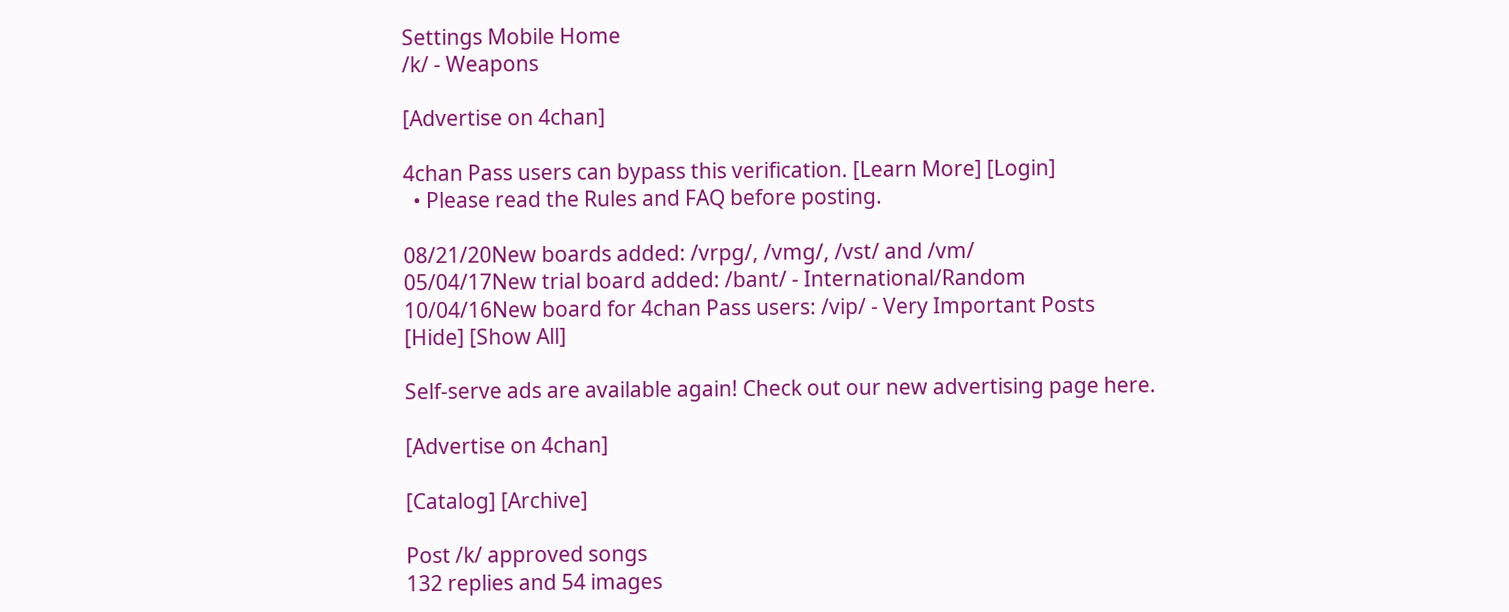Settings Mobile Home
/k/ - Weapons

[Advertise on 4chan]

4chan Pass users can bypass this verification. [Learn More] [Login]
  • Please read the Rules and FAQ before posting.

08/21/20New boards added: /vrpg/, /vmg/, /vst/ and /vm/
05/04/17New trial board added: /bant/ - International/Random
10/04/16New board for 4chan Pass users: /vip/ - Very Important Posts
[Hide] [Show All]

Self-serve ads are available again! Check out our new advertising page here.

[Advertise on 4chan]

[Catalog] [Archive]

Post /k/ approved songs
132 replies and 54 images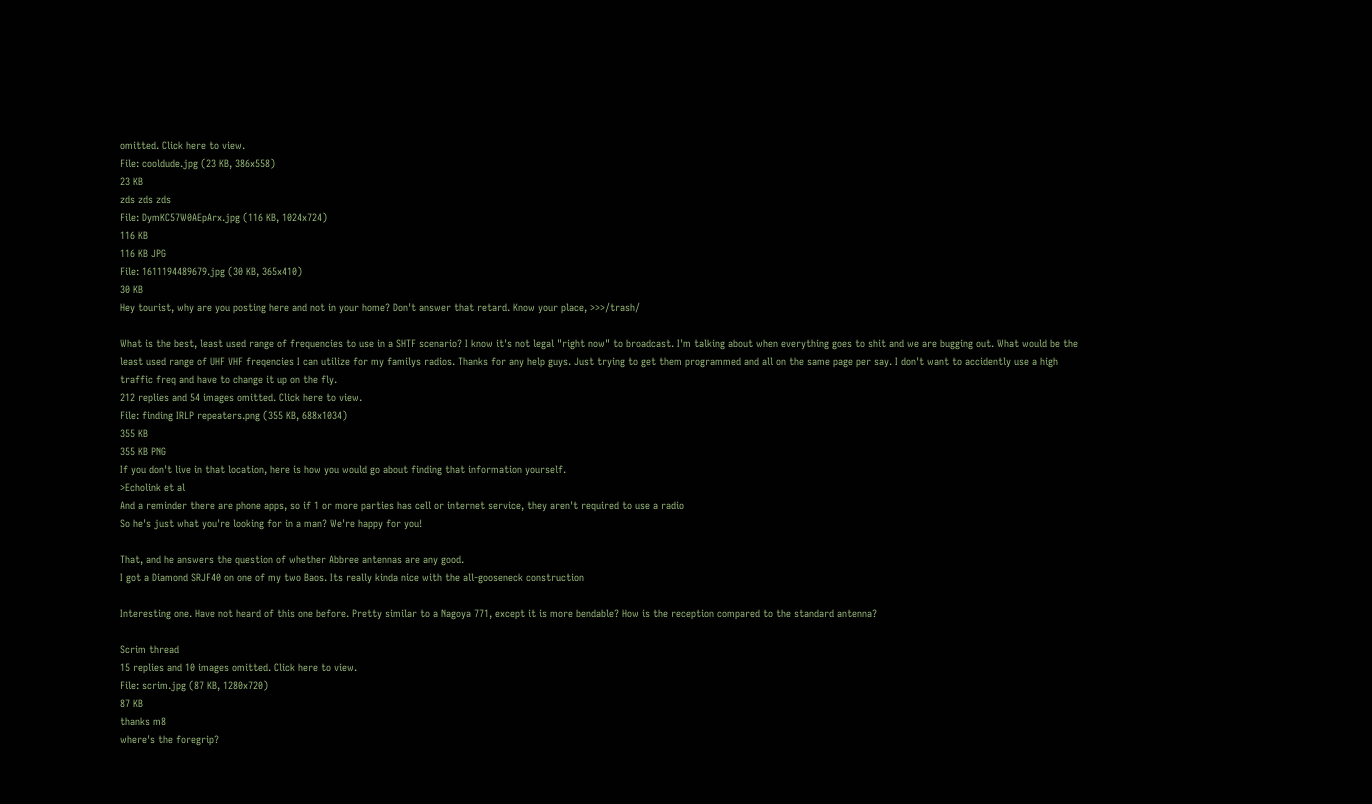omitted. Click here to view.
File: cooldude.jpg (23 KB, 386x558)
23 KB
zds zds zds
File: DymKC57W0AEpArx.jpg (116 KB, 1024x724)
116 KB
116 KB JPG
File: 1611194489679.jpg (30 KB, 365x410)
30 KB
Hey tourist, why are you posting here and not in your home? Don't answer that retard. Know your place, >>>/trash/

What is the best, least used range of frequencies to use in a SHTF scenario? I know it's not legal "right now" to broadcast. I'm talking about when everything goes to shit and we are bugging out. What would be the least used range of UHF VHF freqencies I can utilize for my familys radios. Thanks for any help guys. Just trying to get them programmed and all on the same page per say. I don't want to accidently use a high traffic freq and have to change it up on the fly.
212 replies and 54 images omitted. Click here to view.
File: finding IRLP repeaters.png (355 KB, 688x1034)
355 KB
355 KB PNG
If you don't live in that location, here is how you would go about finding that information yourself.
>Echolink et al
And a reminder there are phone apps, so if 1 or more parties has cell or internet service, they aren't required to use a radio
So he's just what you're looking for in a man? We're happy for you!

That, and he answers the question of whether Abbree antennas are any good.
I got a Diamond SRJF40 on one of my two Baos. Its really kinda nice with the all-gooseneck construction

Interesting one. Have not heard of this one before. Pretty similar to a Nagoya 771, except it is more bendable? How is the reception compared to the standard antenna?

Scrim thread
15 replies and 10 images omitted. Click here to view.
File: scrim.jpg (87 KB, 1280x720)
87 KB
thanks m8
where's the foregrip?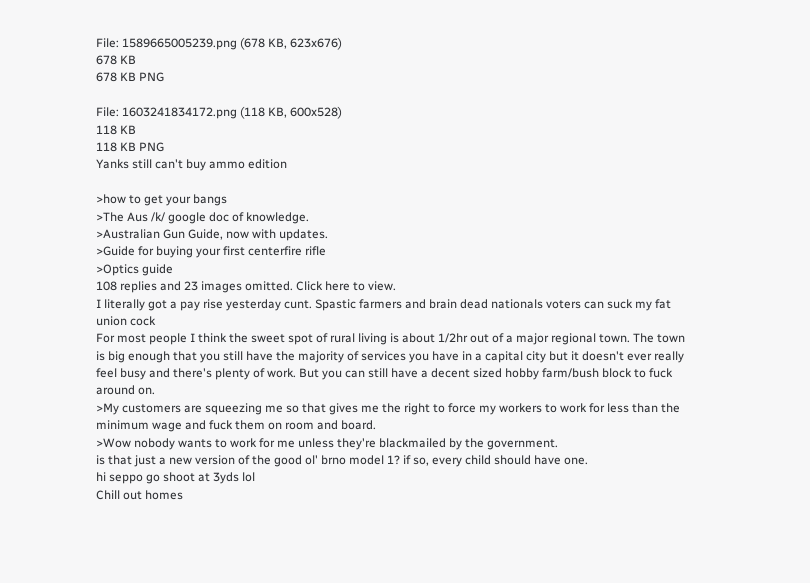File: 1589665005239.png (678 KB, 623x676)
678 KB
678 KB PNG

File: 1603241834172.png (118 KB, 600x528)
118 KB
118 KB PNG
Yanks still can't buy ammo edition

>how to get your bangs
>The Aus /k/ google doc of knowledge.
>Australian Gun Guide, now with updates.
>Guide for buying your first centerfire rifle
>Optics guide
108 replies and 23 images omitted. Click here to view.
I literally got a pay rise yesterday cunt. Spastic farmers and brain dead nationals voters can suck my fat union cock
For most people I think the sweet spot of rural living is about 1/2hr out of a major regional town. The town is big enough that you still have the majority of services you have in a capital city but it doesn't ever really feel busy and there's plenty of work. But you can still have a decent sized hobby farm/bush block to fuck around on.
>My customers are squeezing me so that gives me the right to force my workers to work for less than the minimum wage and fuck them on room and board.
>Wow nobody wants to work for me unless they're blackmailed by the government.
is that just a new version of the good ol' brno model 1? if so, every child should have one.
hi seppo go shoot at 3yds lol
Chill out homes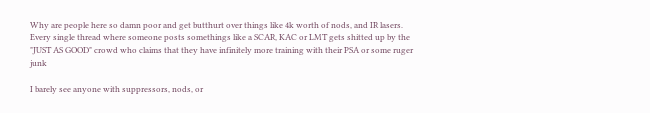Why are people here so damn poor and get butthurt over things like 4k worth of nods, and IR lasers. Every single thread where someone posts somethings like a SCAR, KAC or LMT gets shitted up by the "JUST AS GOOD" crowd who claims that they have infinitely more training with their PSA or some ruger junk

I barely see anyone with suppressors, nods, or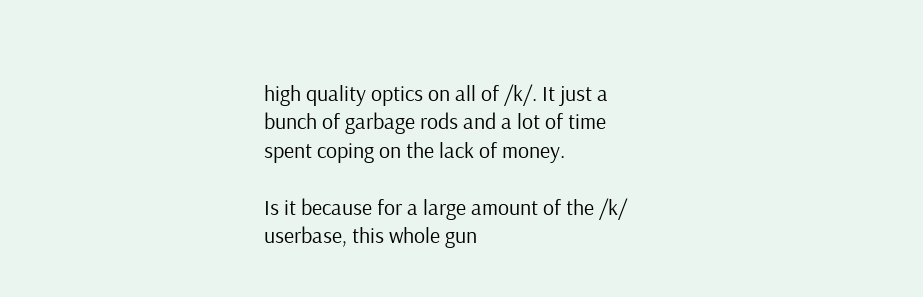high quality optics on all of /k/. It just a bunch of garbage rods and a lot of time spent coping on the lack of money.

Is it because for a large amount of the /k/ userbase, this whole gun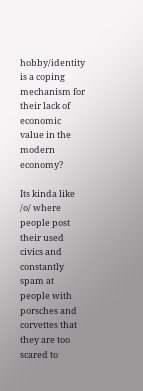hobby/identity is a coping mechanism for their lack of economic value in the modern economy?

Its kinda like /o/ where people post their used civics and constantly spam at people with porsches and corvettes that they are too scared to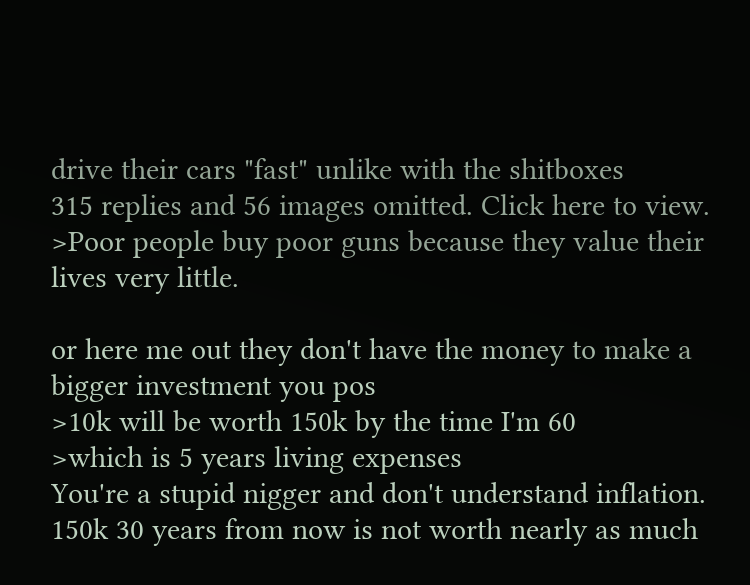drive their cars "fast" unlike with the shitboxes
315 replies and 56 images omitted. Click here to view.
>Poor people buy poor guns because they value their lives very little.

or here me out they don't have the money to make a bigger investment you pos
>10k will be worth 150k by the time I'm 60
>which is 5 years living expenses
You're a stupid nigger and don't understand inflation. 150k 30 years from now is not worth nearly as much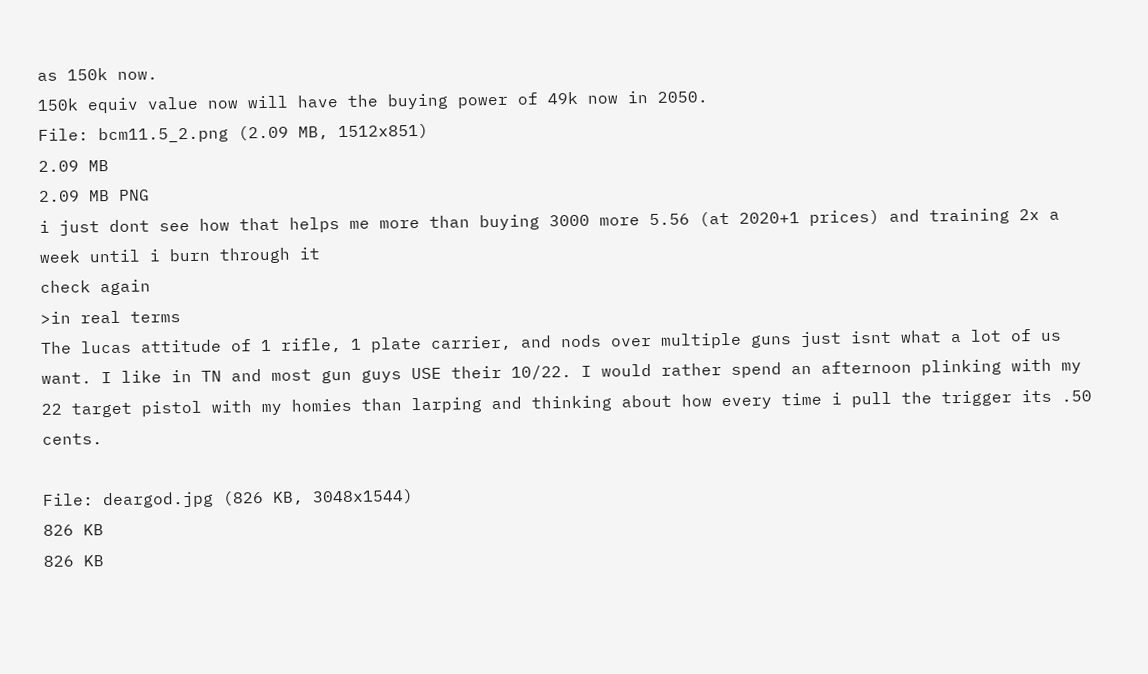as 150k now.
150k equiv value now will have the buying power of 49k now in 2050.
File: bcm11.5_2.png (2.09 MB, 1512x851)
2.09 MB
2.09 MB PNG
i just dont see how that helps me more than buying 3000 more 5.56 (at 2020+1 prices) and training 2x a week until i burn through it
check again
>in real terms
The lucas attitude of 1 rifle, 1 plate carrier, and nods over multiple guns just isnt what a lot of us want. I like in TN and most gun guys USE their 10/22. I would rather spend an afternoon plinking with my 22 target pistol with my homies than larping and thinking about how every time i pull the trigger its .50 cents.

File: deargod.jpg (826 KB, 3048x1544)
826 KB
826 KB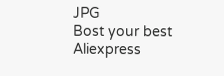JPG
Bost your best Aliexpress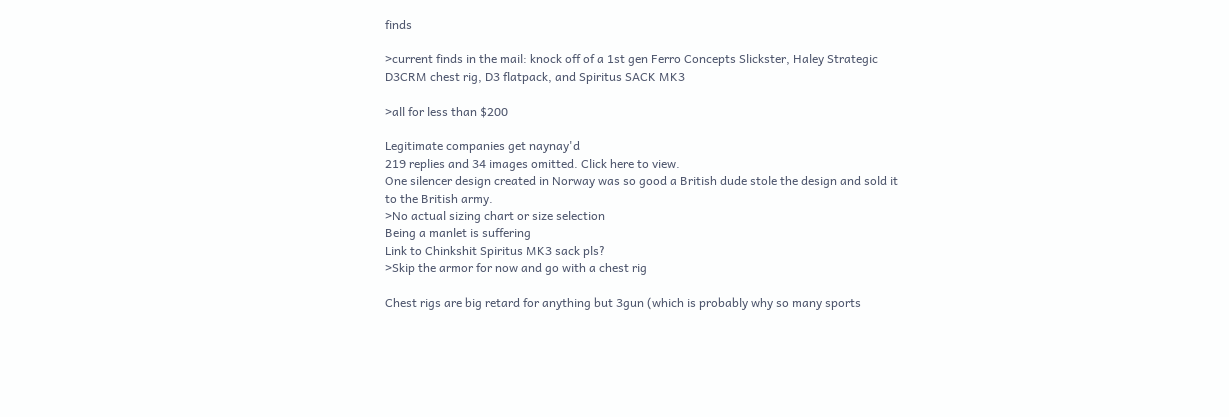finds

>current finds in the mail: knock off of a 1st gen Ferro Concepts Slickster, Haley Strategic D3CRM chest rig, D3 flatpack, and Spiritus SACK MK3

>all for less than $200

Legitimate companies get naynay'd
219 replies and 34 images omitted. Click here to view.
One silencer design created in Norway was so good a British dude stole the design and sold it to the British army.
>No actual sizing chart or size selection
Being a manlet is suffering
Link to Chinkshit Spiritus MK3 sack pls?
>Skip the armor for now and go with a chest rig

Chest rigs are big retard for anything but 3gun (which is probably why so many sports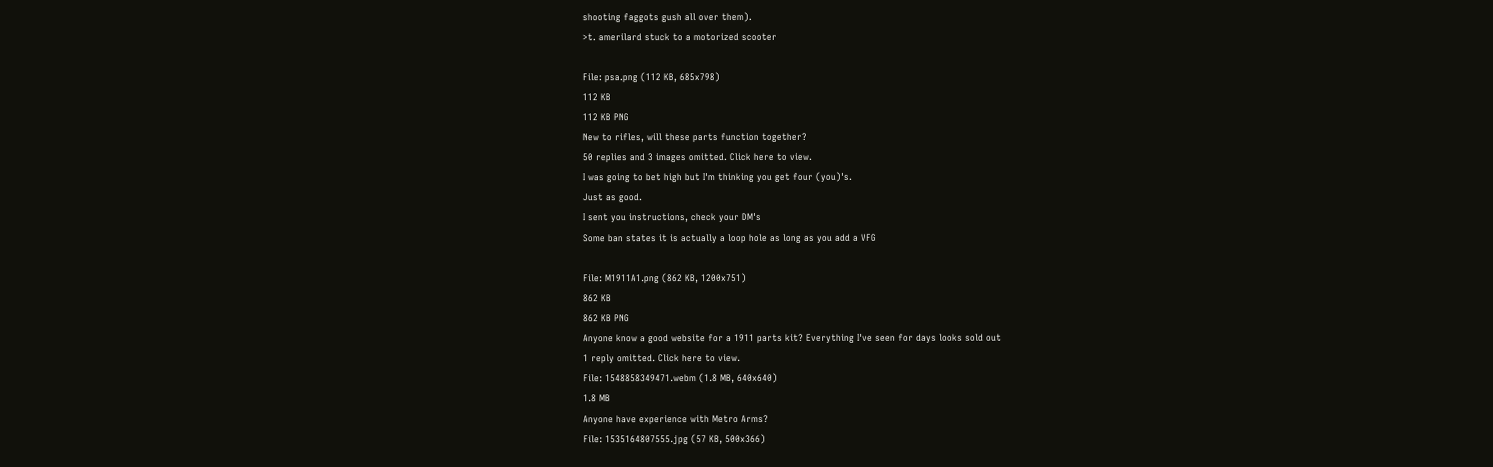shooting faggots gush all over them).
>t. amerilard stuck to a motorized scooter

File: psa.png (112 KB, 685x798)
112 KB
112 KB PNG
New to rifles, will these parts function together?
50 replies and 3 images omitted. Click here to view.
I was going to bet high but I'm thinking you get four (you)'s.
Just as good.
I sent you instructions, check your DM's
Some ban states it is actually a loop hole as long as you add a VFG

File: M1911A1.png (862 KB, 1200x751)
862 KB
862 KB PNG
Anyone know a good website for a 1911 parts kit? Everything I've seen for days looks sold out
1 reply omitted. Click here to view.
File: 1548858349471.webm (1.8 MB, 640x640)
1.8 MB
Anyone have experience with Metro Arms?
File: 1535164807555.jpg (57 KB, 500x366)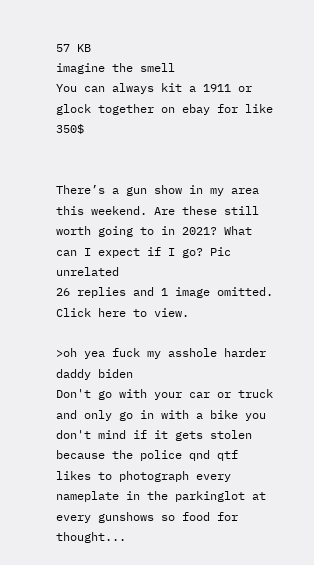57 KB
imagine the smell
You can always kit a 1911 or glock together on ebay for like 350$


There’s a gun show in my area this weekend. Are these still worth going to in 2021? What can I expect if I go? Pic unrelated
26 replies and 1 image omitted. Click here to view.

>oh yea fuck my asshole harder daddy biden
Don't go with your car or truck and only go in with a bike you don't mind if it gets stolen because the police qnd qtf likes to photograph every nameplate in the parkinglot at every gunshows so food for thought...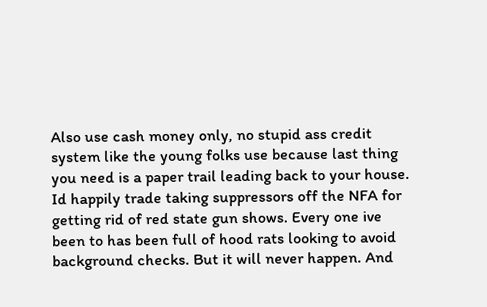Also use cash money only, no stupid ass credit system like the young folks use because last thing you need is a paper trail leading back to your house.
Id happily trade taking suppressors off the NFA for getting rid of red state gun shows. Every one ive been to has been full of hood rats looking to avoid background checks. But it will never happen. And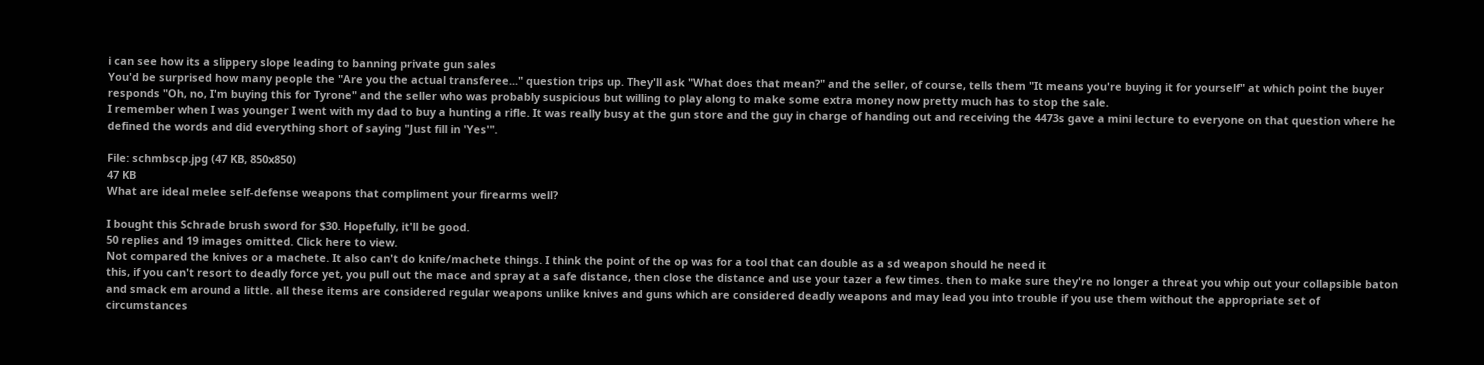i can see how its a slippery slope leading to banning private gun sales
You'd be surprised how many people the "Are you the actual transferee..." question trips up. They'll ask "What does that mean?" and the seller, of course, tells them "It means you're buying it for yourself" at which point the buyer responds "Oh, no, I'm buying this for Tyrone" and the seller who was probably suspicious but willing to play along to make some extra money now pretty much has to stop the sale.
I remember when I was younger I went with my dad to buy a hunting a rifle. It was really busy at the gun store and the guy in charge of handing out and receiving the 4473s gave a mini lecture to everyone on that question where he defined the words and did everything short of saying "Just fill in 'Yes'".

File: schmbscp.jpg (47 KB, 850x850)
47 KB
What are ideal melee self-defense weapons that compliment your firearms well?

I bought this Schrade brush sword for $30. Hopefully, it'll be good.
50 replies and 19 images omitted. Click here to view.
Not compared the knives or a machete. It also can't do knife/machete things. I think the point of the op was for a tool that can double as a sd weapon should he need it
this, if you can't resort to deadly force yet, you pull out the mace and spray at a safe distance, then close the distance and use your tazer a few times. then to make sure they're no longer a threat you whip out your collapsible baton and smack em around a little. all these items are considered regular weapons unlike knives and guns which are considered deadly weapons and may lead you into trouble if you use them without the appropriate set of circumstances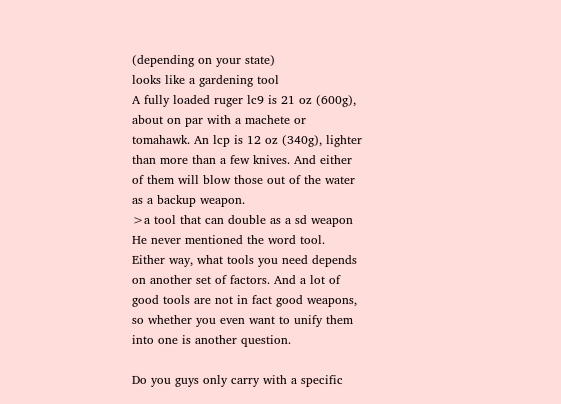(depending on your state)
looks like a gardening tool
A fully loaded ruger lc9 is 21 oz (600g), about on par with a machete or tomahawk. An lcp is 12 oz (340g), lighter than more than a few knives. And either of them will blow those out of the water as a backup weapon.
>a tool that can double as a sd weapon
He never mentioned the word tool.
Either way, what tools you need depends on another set of factors. And a lot of good tools are not in fact good weapons, so whether you even want to unify them into one is another question.

Do you guys only carry with a specific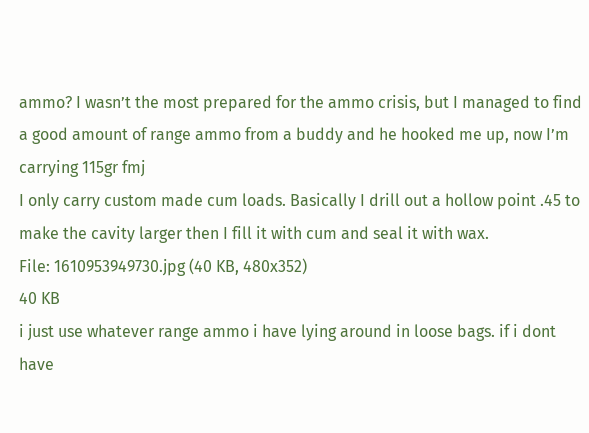ammo? I wasn’t the most prepared for the ammo crisis, but I managed to find a good amount of range ammo from a buddy and he hooked me up, now I’m carrying 115gr fmj
I only carry custom made cum loads. Basically I drill out a hollow point .45 to make the cavity larger then I fill it with cum and seal it with wax.
File: 1610953949730.jpg (40 KB, 480x352)
40 KB
i just use whatever range ammo i have lying around in loose bags. if i dont have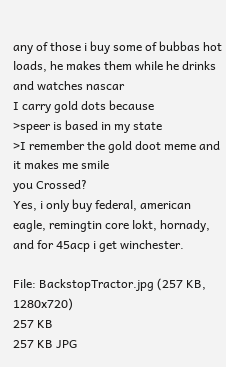any of those i buy some of bubbas hot loads, he makes them while he drinks and watches nascar
I carry gold dots because
>speer is based in my state
>I remember the gold doot meme and it makes me smile
you Crossed?
Yes, i only buy federal, american eagle, remingtin core lokt, hornady, and for 45acp i get winchester.

File: BackstopTractor.jpg (257 KB, 1280x720)
257 KB
257 KB JPG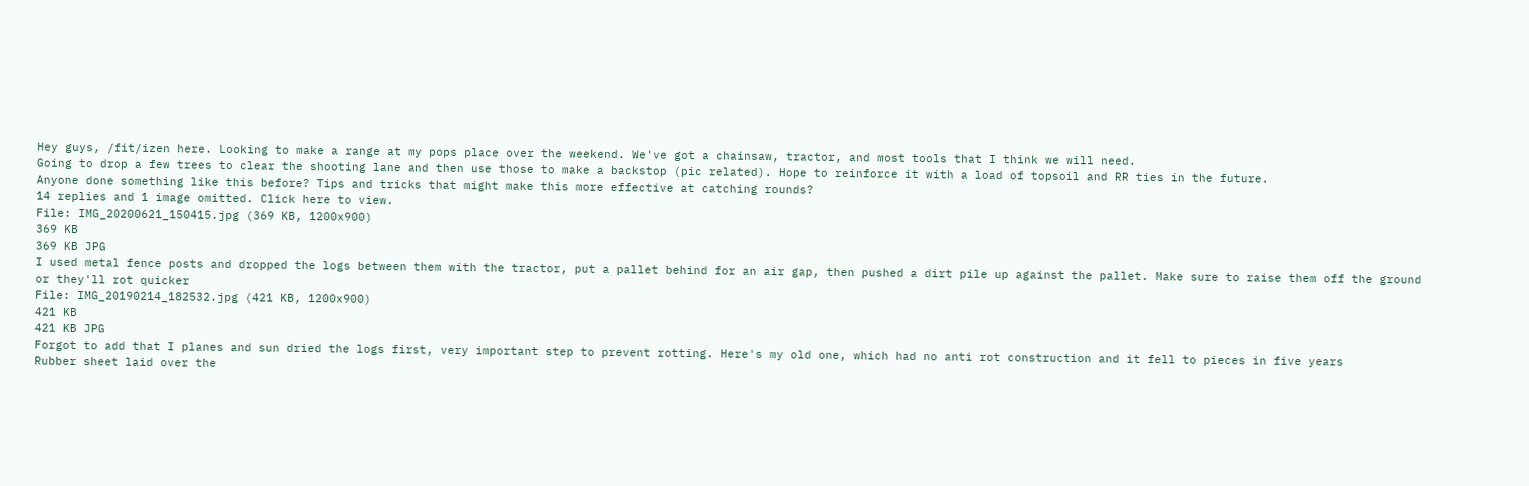Hey guys, /fit/izen here. Looking to make a range at my pops place over the weekend. We've got a chainsaw, tractor, and most tools that I think we will need.
Going to drop a few trees to clear the shooting lane and then use those to make a backstop (pic related). Hope to reinforce it with a load of topsoil and RR ties in the future.
Anyone done something like this before? Tips and tricks that might make this more effective at catching rounds?
14 replies and 1 image omitted. Click here to view.
File: IMG_20200621_150415.jpg (369 KB, 1200x900)
369 KB
369 KB JPG
I used metal fence posts and dropped the logs between them with the tractor, put a pallet behind for an air gap, then pushed a dirt pile up against the pallet. Make sure to raise them off the ground or they'll rot quicker
File: IMG_20190214_182532.jpg (421 KB, 1200x900)
421 KB
421 KB JPG
Forgot to add that I planes and sun dried the logs first, very important step to prevent rotting. Here's my old one, which had no anti rot construction and it fell to pieces in five years
Rubber sheet laid over the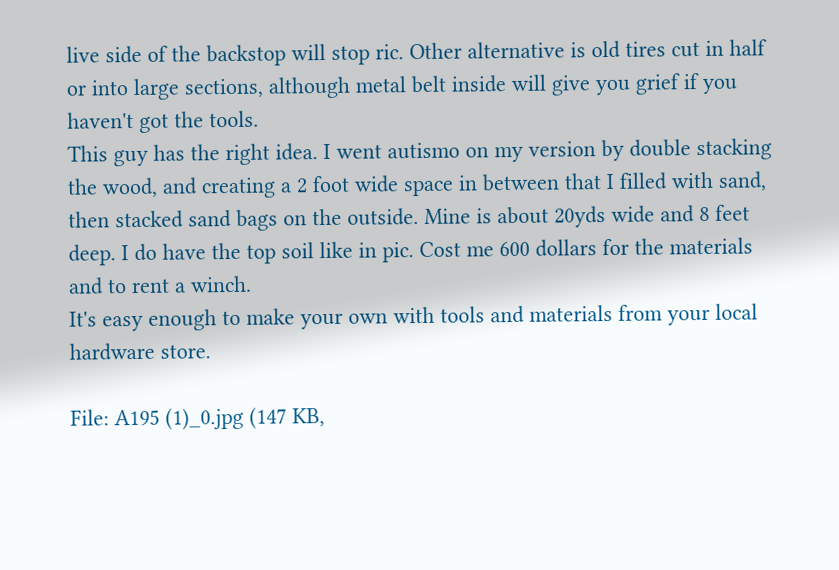live side of the backstop will stop ric. Other alternative is old tires cut in half or into large sections, although metal belt inside will give you grief if you haven't got the tools.
This guy has the right idea. I went autismo on my version by double stacking the wood, and creating a 2 foot wide space in between that I filled with sand, then stacked sand bags on the outside. Mine is about 20yds wide and 8 feet deep. I do have the top soil like in pic. Cost me 600 dollars for the materials and to rent a winch.
It's easy enough to make your own with tools and materials from your local hardware store.

File: A195 (1)_0.jpg (147 KB,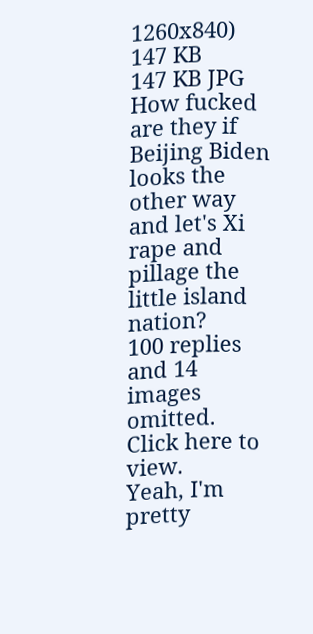1260x840)
147 KB
147 KB JPG
How fucked are they if Beijing Biden looks the other way and let's Xi rape and pillage the little island nation?
100 replies and 14 images omitted. Click here to view.
Yeah, I'm pretty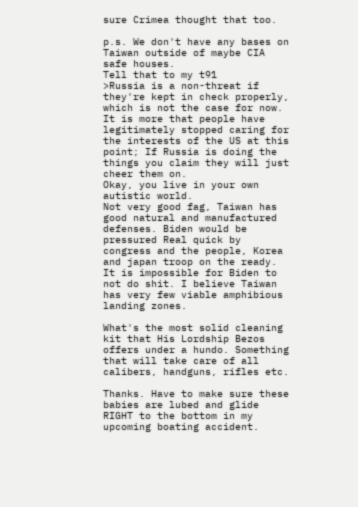sure Crimea thought that too.

p.s. We don't have any bases on Taiwan outside of maybe CIA safe houses.
Tell that to my t91
>Russia is a non-threat if they're kept in check properly, which is not the case for now.
It is more that people have legitimately stopped caring for the interests of the US at this point; If Russia is doing the things you claim they will just cheer them on.
Okay, you live in your own autistic world.
Not very good fag, Taiwan has good natural and manufactured defenses. Biden would be pressured Real quick by congress and the people, Korea and japan troop on the ready. It is impossible for Biden to not do shit. I believe Taiwan has very few viable amphibious landing zones.

What's the most solid cleaning kit that His Lordship Bezos offers under a hundo. Something that will take care of all calibers, handguns, rifles etc.

Thanks. Have to make sure these babies are lubed and glide RIGHT to the bottom in my upcoming boating accident.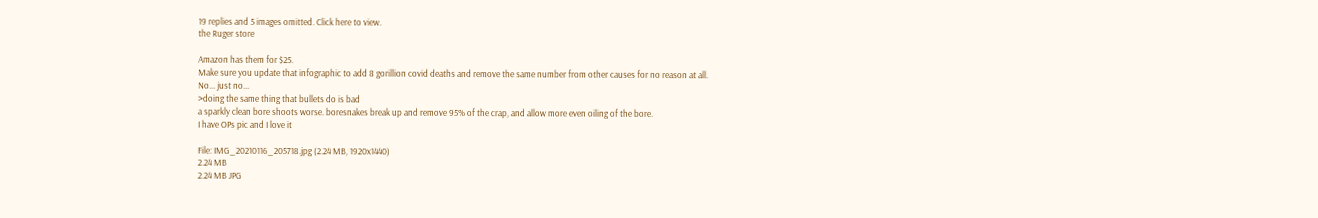19 replies and 5 images omitted. Click here to view.
the Ruger store

Amazon has them for $25.
Make sure you update that infographic to add 8 gorillion covid deaths and remove the same number from other causes for no reason at all.
No... just no...
>doing the same thing that bullets do is bad
a sparkly clean bore shoots worse. boresnakes break up and remove 95% of the crap, and allow more even oiling of the bore.
I have OPs pic and I love it

File: IMG_20210116_205718.jpg (2.24 MB, 1920x1440)
2.24 MB
2.24 MB JPG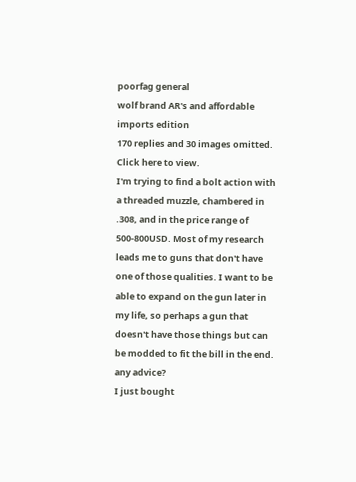poorfag general
wolf brand AR's and affordable imports edition
170 replies and 30 images omitted. Click here to view.
I'm trying to find a bolt action with a threaded muzzle, chambered in .308, and in the price range of 500-800USD. Most of my research leads me to guns that don't have one of those qualities. I want to be able to expand on the gun later in my life, so perhaps a gun that doesn't have those things but can be modded to fit the bill in the end. any advice?
I just bought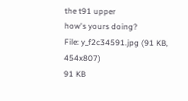the t91 upper
how's yours doing?
File: y_f2c34591.jpg (91 KB, 454x807)
91 KB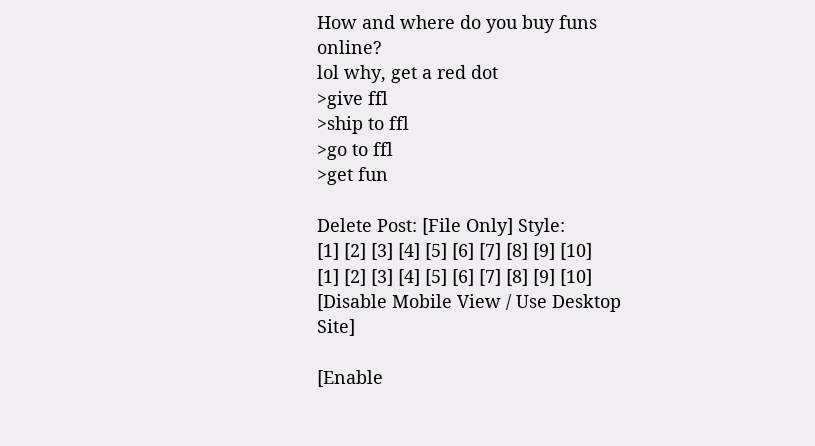How and where do you buy funs online?
lol why, get a red dot
>give ffl
>ship to ffl
>go to ffl
>get fun

Delete Post: [File Only] Style:
[1] [2] [3] [4] [5] [6] [7] [8] [9] [10]
[1] [2] [3] [4] [5] [6] [7] [8] [9] [10]
[Disable Mobile View / Use Desktop Site]

[Enable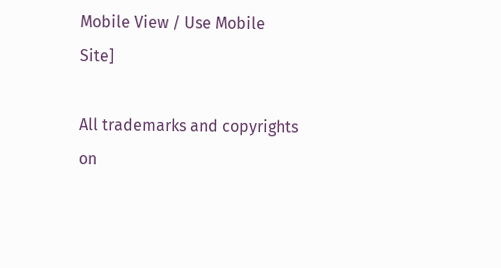Mobile View / Use Mobile Site]

All trademarks and copyrights on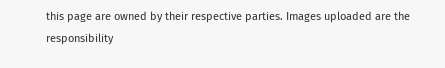this page are owned by their respective parties. Images uploaded are the responsibility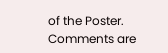of the Poster. Comments are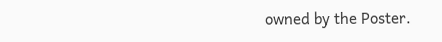owned by the Poster.